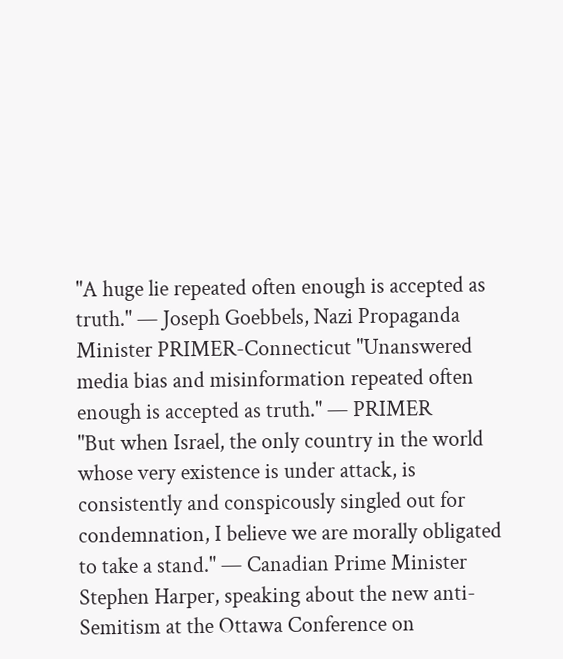"A huge lie repeated often enough is accepted as truth." — Joseph Goebbels, Nazi Propaganda Minister PRIMER-Connecticut "Unanswered media bias and misinformation repeated often enough is accepted as truth." — PRIMER
"But when Israel, the only country in the world whose very existence is under attack, is consistently and conspicously singled out for condemnation, I believe we are morally obligated to take a stand." — Canadian Prime Minister Stephen Harper, speaking about the new anti-Semitism at the Ottawa Conference on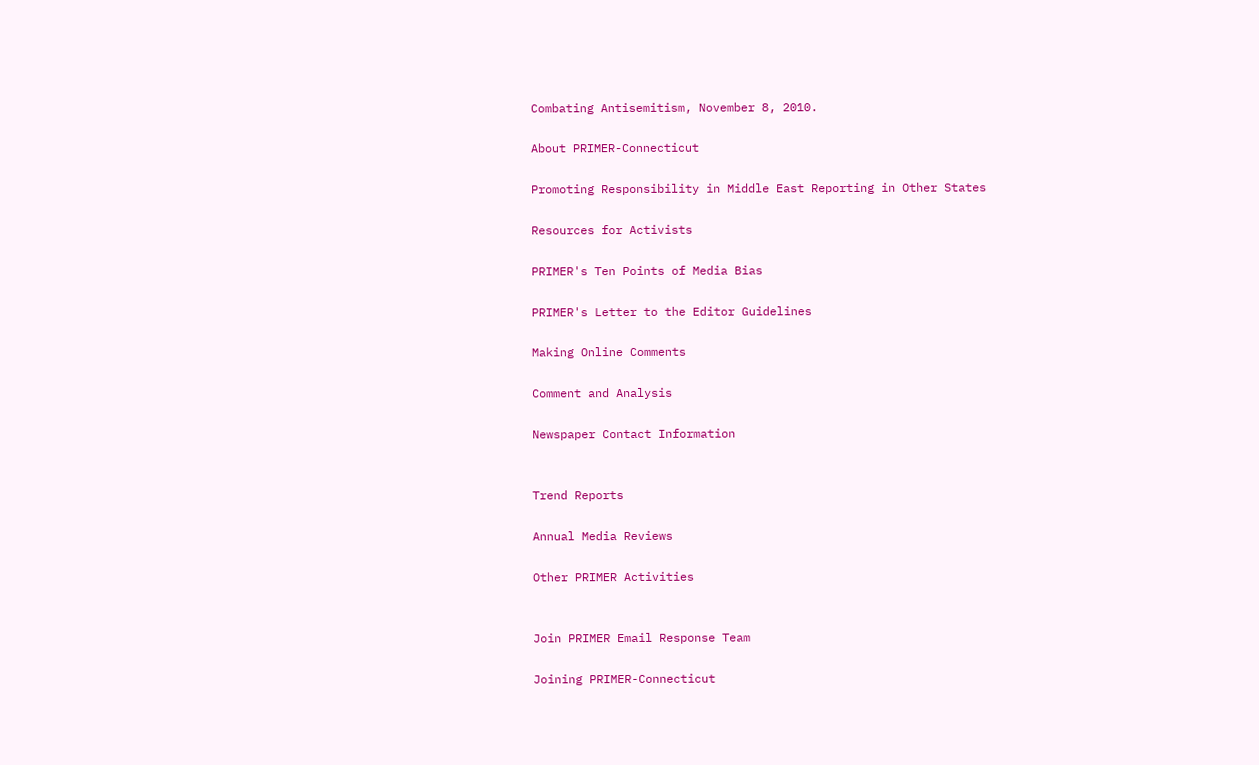Combating Antisemitism, November 8, 2010.

About PRIMER-Connecticut

Promoting Responsibility in Middle East Reporting in Other States

Resources for Activists

PRIMER's Ten Points of Media Bias

PRIMER's Letter to the Editor Guidelines

Making Online Comments

Comment and Analysis

Newspaper Contact Information


Trend Reports

Annual Media Reviews

Other PRIMER Activities


Join PRIMER Email Response Team

Joining PRIMER-Connecticut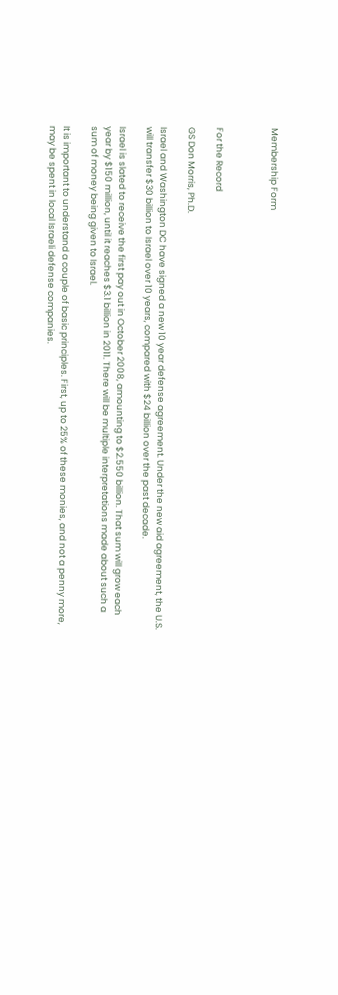Membership Form



For the Record

GS Don Morris, Ph.D.

Israel and Washington DC have signed a new 10 year defense agreement. Under the new aid agreement, the U.S. will transfer $30 billion to Israel over 10 years, compared with $24 billion over the past decade.

Israel is slated to receive the first pay out in October 2008, amounting to $2.550 billion. That sum will grow each year by $150 million, until it reaches $3.1 billion in 2011. There will be multiple interpretations made about such a sum of money being given to Israel.

It is important to understand a couple of basic principles. First, up to 25% of these monies, and not a penny more, may be spent in local Israeli defense companies.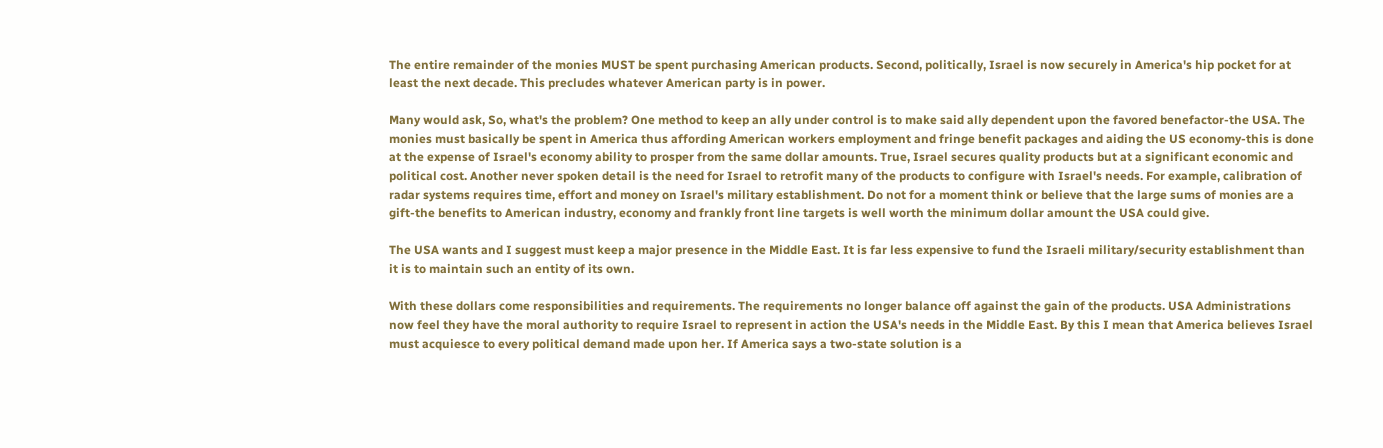The entire remainder of the monies MUST be spent purchasing American products. Second, politically, Israel is now securely in America's hip pocket for at least the next decade. This precludes whatever American party is in power.

Many would ask, So, what's the problem? One method to keep an ally under control is to make said ally dependent upon the favored benefactor-the USA. The monies must basically be spent in America thus affording American workers employment and fringe benefit packages and aiding the US economy-this is done at the expense of Israel's economy ability to prosper from the same dollar amounts. True, Israel secures quality products but at a significant economic and political cost. Another never spoken detail is the need for Israel to retrofit many of the products to configure with Israel's needs. For example, calibration of radar systems requires time, effort and money on Israel's military establishment. Do not for a moment think or believe that the large sums of monies are a gift-the benefits to American industry, economy and frankly front line targets is well worth the minimum dollar amount the USA could give.

The USA wants and I suggest must keep a major presence in the Middle East. It is far less expensive to fund the Israeli military/security establishment than it is to maintain such an entity of its own.

With these dollars come responsibilities and requirements. The requirements no longer balance off against the gain of the products. USA Administrations now feel they have the moral authority to require Israel to represent in action the USA's needs in the Middle East. By this I mean that America believes Israel must acquiesce to every political demand made upon her. If America says a two-state solution is a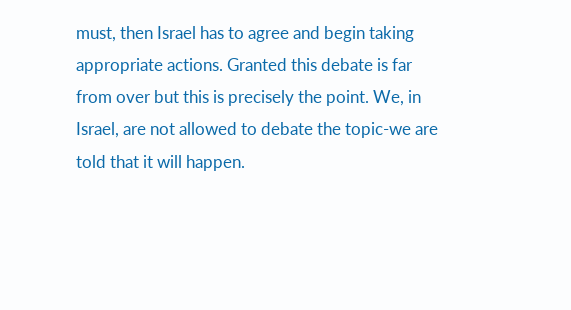must, then Israel has to agree and begin taking appropriate actions. Granted this debate is far from over but this is precisely the point. We, in Israel, are not allowed to debate the topic-we are told that it will happen.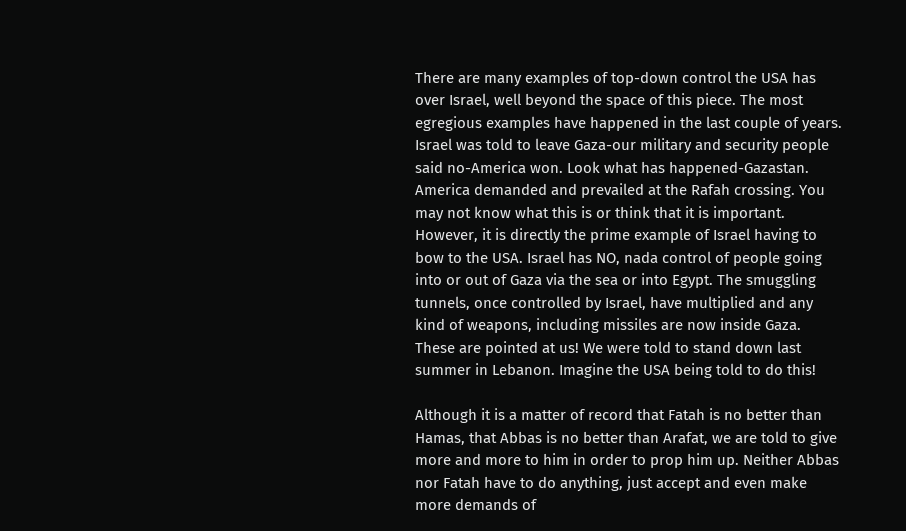There are many examples of top-down control the USA has over Israel, well beyond the space of this piece. The most egregious examples have happened in the last couple of years. Israel was told to leave Gaza-our military and security people said no-America won. Look what has happened-Gazastan. America demanded and prevailed at the Rafah crossing. You may not know what this is or think that it is important. However, it is directly the prime example of Israel having to bow to the USA. Israel has NO, nada control of people going into or out of Gaza via the sea or into Egypt. The smuggling tunnels, once controlled by Israel, have multiplied and any kind of weapons, including missiles are now inside Gaza. These are pointed at us! We were told to stand down last summer in Lebanon. Imagine the USA being told to do this!

Although it is a matter of record that Fatah is no better than Hamas, that Abbas is no better than Arafat, we are told to give more and more to him in order to prop him up. Neither Abbas nor Fatah have to do anything, just accept and even make more demands of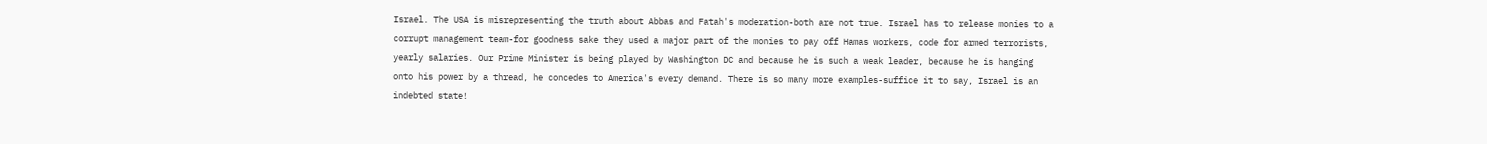Israel. The USA is misrepresenting the truth about Abbas and Fatah's moderation-both are not true. Israel has to release monies to a corrupt management team-for goodness sake they used a major part of the monies to pay off Hamas workers, code for armed terrorists, yearly salaries. Our Prime Minister is being played by Washington DC and because he is such a weak leader, because he is hanging onto his power by a thread, he concedes to America's every demand. There is so many more examples-suffice it to say, Israel is an indebted state!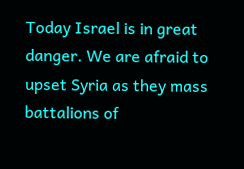Today Israel is in great danger. We are afraid to upset Syria as they mass battalions of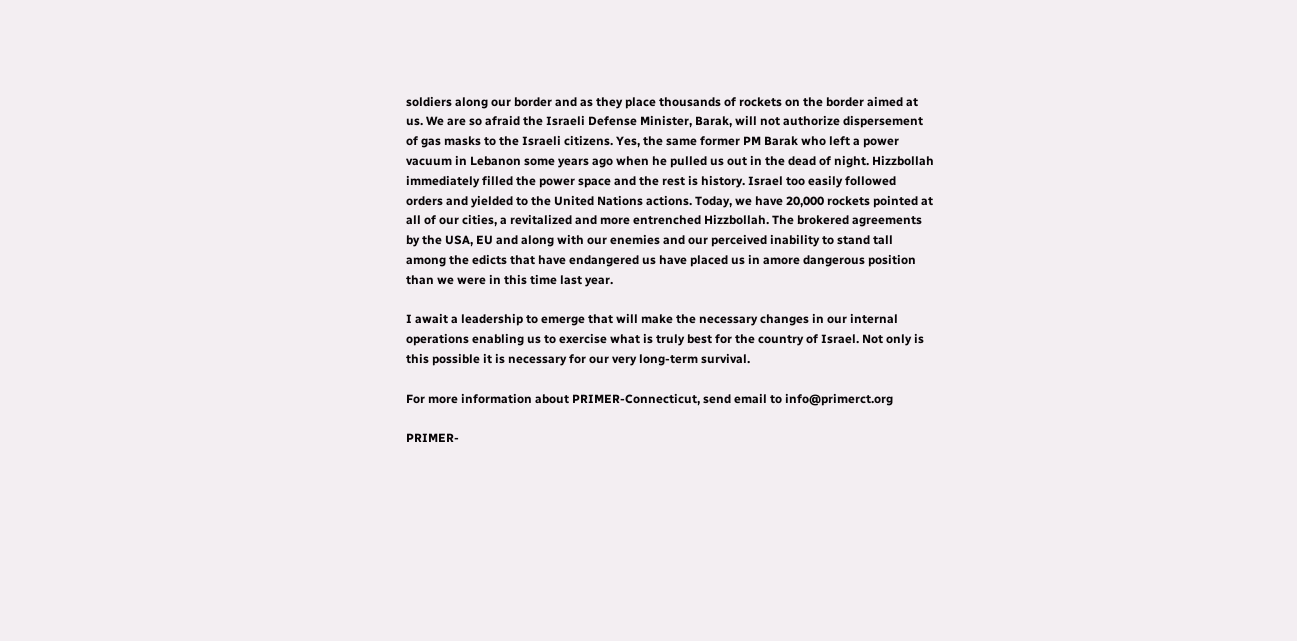soldiers along our border and as they place thousands of rockets on the border aimed at us. We are so afraid the Israeli Defense Minister, Barak, will not authorize dispersement of gas masks to the Israeli citizens. Yes, the same former PM Barak who left a power vacuum in Lebanon some years ago when he pulled us out in the dead of night. Hizzbollah immediately filled the power space and the rest is history. Israel too easily followed orders and yielded to the United Nations actions. Today, we have 20,000 rockets pointed at all of our cities, a revitalized and more entrenched Hizzbollah. The brokered agreements by the USA, EU and along with our enemies and our perceived inability to stand tall among the edicts that have endangered us have placed us in amore dangerous position than we were in this time last year.

I await a leadership to emerge that will make the necessary changes in our internal operations enabling us to exercise what is truly best for the country of Israel. Not only is this possible it is necessary for our very long-term survival.

For more information about PRIMER-Connecticut, send email to info@primerct.org

PRIMER-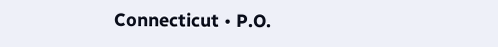Connecticut • P.O.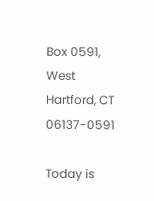Box 0591, West Hartford, CT 06137-0591

Today is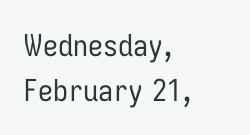Wednesday, February 21,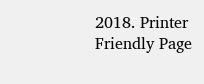2018. Printer Friendly Page